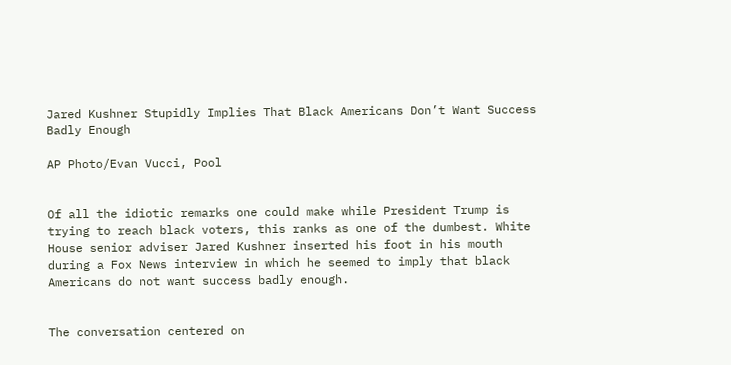Jared Kushner Stupidly Implies That Black Americans Don’t Want Success Badly Enough

AP Photo/Evan Vucci, Pool


Of all the idiotic remarks one could make while President Trump is trying to reach black voters, this ranks as one of the dumbest. White House senior adviser Jared Kushner inserted his foot in his mouth during a Fox News interview in which he seemed to imply that black Americans do not want success badly enough.


The conversation centered on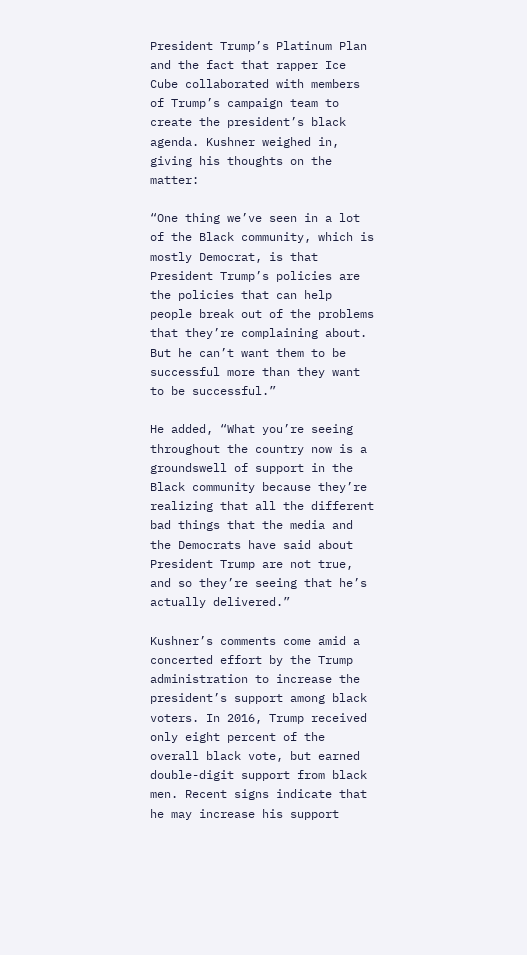President Trump’s Platinum Plan and the fact that rapper Ice Cube collaborated with members of Trump’s campaign team to create the president’s black agenda. Kushner weighed in, giving his thoughts on the matter:

“One thing we’ve seen in a lot of the Black community, which is mostly Democrat, is that President Trump’s policies are the policies that can help people break out of the problems that they’re complaining about. But he can’t want them to be successful more than they want to be successful.”

He added, “What you’re seeing throughout the country now is a groundswell of support in the Black community because they’re realizing that all the different bad things that the media and the Democrats have said about President Trump are not true, and so they’re seeing that he’s actually delivered.”

Kushner’s comments come amid a concerted effort by the Trump administration to increase the president’s support among black voters. In 2016, Trump received only eight percent of the overall black vote, but earned double-digit support from black men. Recent signs indicate that he may increase his support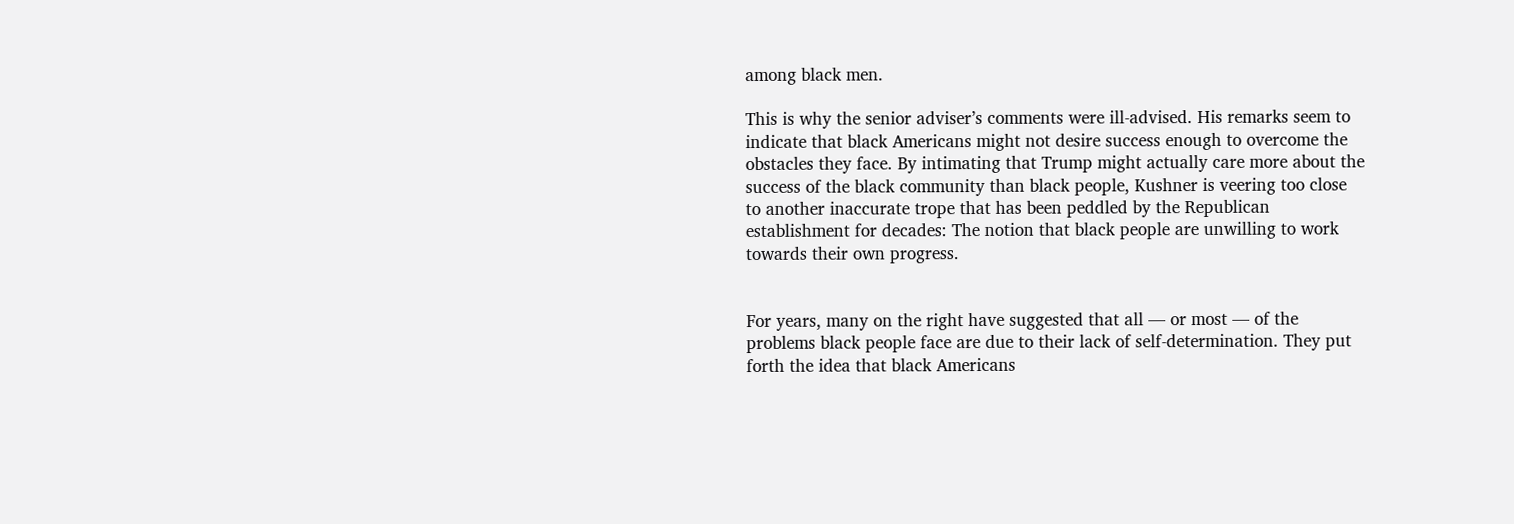among black men.

This is why the senior adviser’s comments were ill-advised. His remarks seem to indicate that black Americans might not desire success enough to overcome the obstacles they face. By intimating that Trump might actually care more about the success of the black community than black people, Kushner is veering too close to another inaccurate trope that has been peddled by the Republican establishment for decades: The notion that black people are unwilling to work towards their own progress.


For years, many on the right have suggested that all — or most — of the problems black people face are due to their lack of self-determination. They put forth the idea that black Americans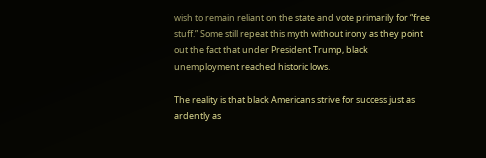wish to remain reliant on the state and vote primarily for “free stuff.” Some still repeat this myth without irony as they point out the fact that under President Trump, black unemployment reached historic lows.

The reality is that black Americans strive for success just as ardently as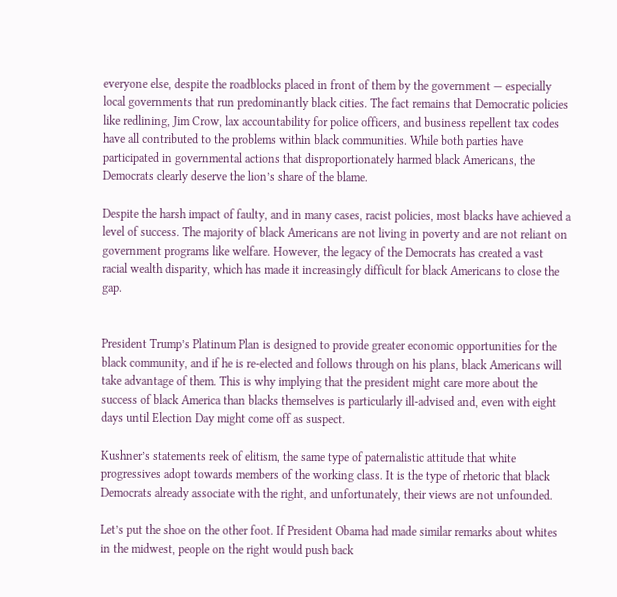everyone else, despite the roadblocks placed in front of them by the government — especially local governments that run predominantly black cities. The fact remains that Democratic policies like redlining, Jim Crow, lax accountability for police officers, and business repellent tax codes have all contributed to the problems within black communities. While both parties have participated in governmental actions that disproportionately harmed black Americans, the Democrats clearly deserve the lion’s share of the blame.

Despite the harsh impact of faulty, and in many cases, racist policies, most blacks have achieved a level of success. The majority of black Americans are not living in poverty and are not reliant on government programs like welfare. However, the legacy of the Democrats has created a vast racial wealth disparity, which has made it increasingly difficult for black Americans to close the gap.


President Trump’s Platinum Plan is designed to provide greater economic opportunities for the black community, and if he is re-elected and follows through on his plans, black Americans will take advantage of them. This is why implying that the president might care more about the success of black America than blacks themselves is particularly ill-advised and, even with eight days until Election Day might come off as suspect.

Kushner’s statements reek of elitism, the same type of paternalistic attitude that white progressives adopt towards members of the working class. It is the type of rhetoric that black Democrats already associate with the right, and unfortunately, their views are not unfounded.

Let’s put the shoe on the other foot. If President Obama had made similar remarks about whites in the midwest, people on the right would push back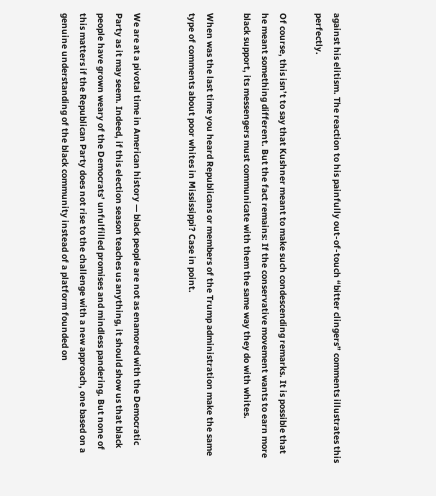against his elitism. The reaction to his painfully out-of-touch “bitter clingers” comments illustrates this perfectly.

Of course, this isn’t to say that Kushner meant to make such condescending remarks. It is possible that he meant something different. But the fact remains: If the conservative movement wants to earn more black support, its messengers must communicate with them the same way they do with whites.

When was the last time you heard Republicans or members of the Trump administration make the same type of comments about poor whites in Mississippi? Case in point.


We are at a pivotal time in American history — black people are not as enamored with the Democratic Party as it may seem. Indeed, if this election season teaches us anything, it should show us that black people have grown weary of the Democrats’ unfulfilled promises and mindless pandering. But none of this matters if the Republican Party does not rise to the challenge with a new approach, one based on a genuine understanding of the black community instead of a platform founded on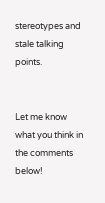stereotypes and stale talking points.


Let me know what you think in the comments below!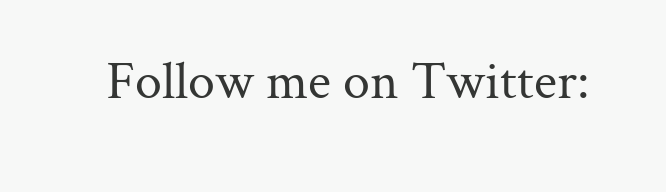Follow me on Twitter: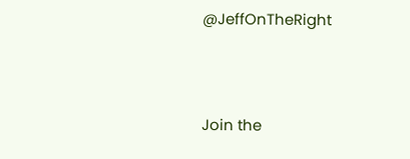@JeffOnTheRight



Join the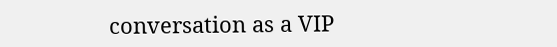conversation as a VIP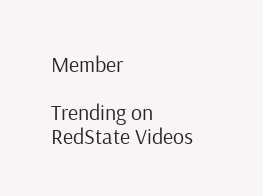Member

Trending on RedState Videos